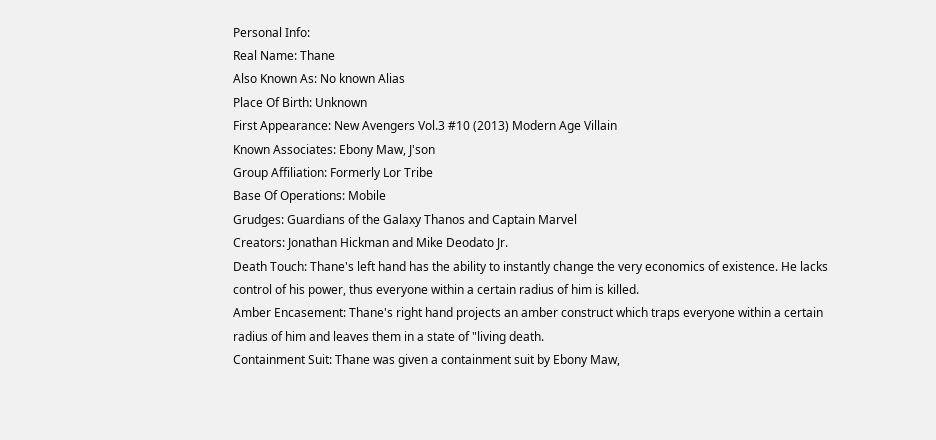Personal Info:
Real Name: Thane
Also Known As: No known Alias
Place Of Birth: Unknown
First Appearance: New Avengers Vol.3 #10 (2013) Modern Age Villain
Known Associates: Ebony Maw, J'son
Group Affiliation: Formerly Lor Tribe
Base Of Operations: Mobile
Grudges: Guardians of the Galaxy Thanos and Captain Marvel
Creators: Jonathan Hickman and Mike Deodato Jr.
Death Touch: Thane's left hand has the ability to instantly change the very economics of existence. He lacks control of his power, thus everyone within a certain radius of him is killed.
Amber Encasement: Thane's right hand projects an amber construct which traps everyone within a certain radius of him and leaves them in a state of "living death.
Containment Suit: Thane was given a containment suit by Ebony Maw,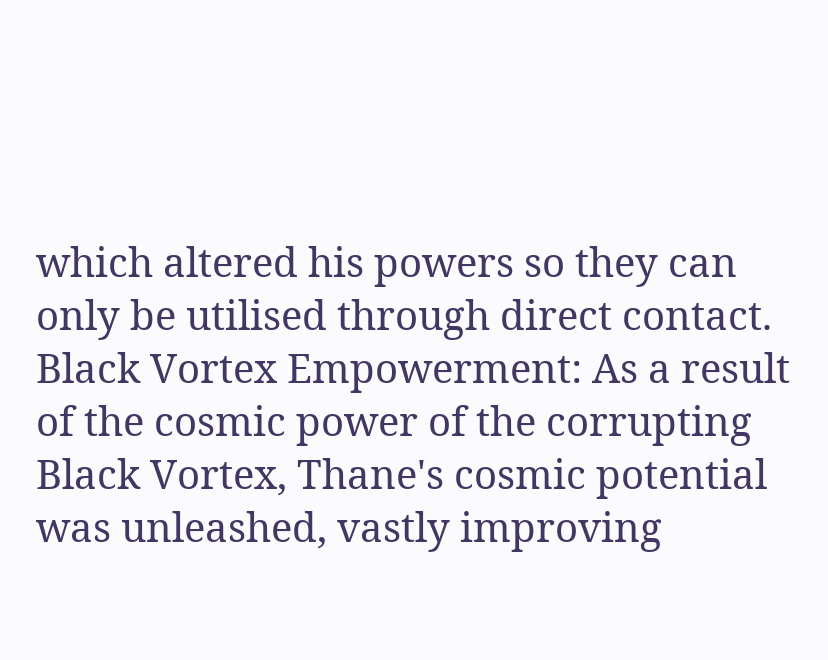which altered his powers so they can only be utilised through direct contact.
Black Vortex Empowerment: As a result of the cosmic power of the corrupting Black Vortex, Thane's cosmic potential was unleashed, vastly improving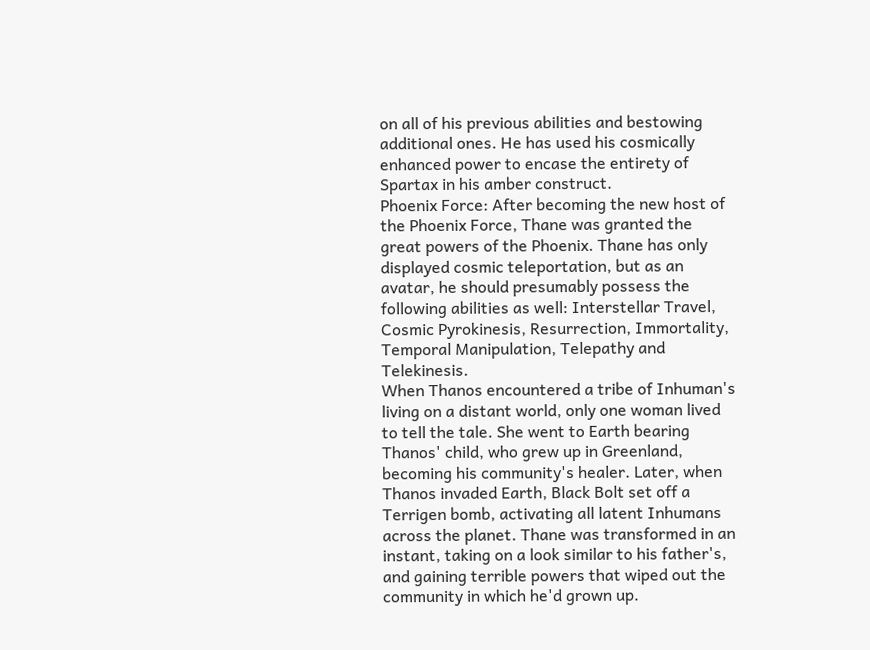on all of his previous abilities and bestowing additional ones. He has used his cosmically enhanced power to encase the entirety of Spartax in his amber construct.
Phoenix Force: After becoming the new host of the Phoenix Force, Thane was granted the great powers of the Phoenix. Thane has only displayed cosmic teleportation, but as an avatar, he should presumably possess the following abilities as well: Interstellar Travel, Cosmic Pyrokinesis, Resurrection, Immortality, Temporal Manipulation, Telepathy and Telekinesis.
When Thanos encountered a tribe of Inhuman's living on a distant world, only one woman lived to tell the tale. She went to Earth bearing Thanos' child, who grew up in Greenland, becoming his community's healer. Later, when Thanos invaded Earth, Black Bolt set off a Terrigen bomb, activating all latent Inhumans across the planet. Thane was transformed in an instant, taking on a look similar to his father's, and gaining terrible powers that wiped out the community in which he'd grown up.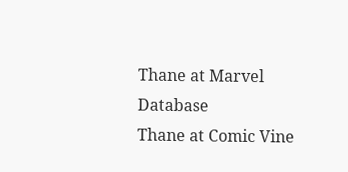Thane at Marvel Database
Thane at Comic Vine